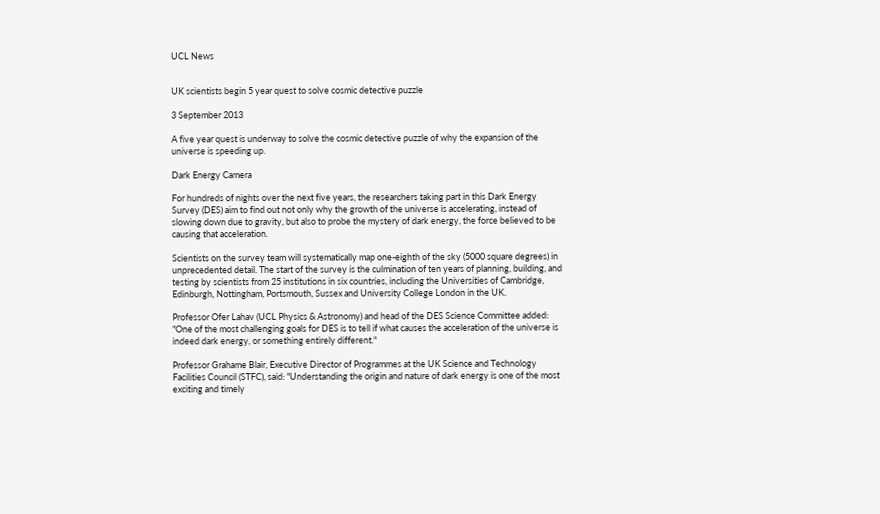UCL News


UK scientists begin 5 year quest to solve cosmic detective puzzle

3 September 2013

A five year quest is underway to solve the cosmic detective puzzle of why the expansion of the universe is speeding up.

Dark Energy Camera

For hundreds of nights over the next five years, the researchers taking part in this Dark Energy Survey (DES) aim to find out not only why the growth of the universe is accelerating, instead of slowing down due to gravity, but also to probe the mystery of dark energy, the force believed to be causing that acceleration.

Scientists on the survey team will systematically map one-eighth of the sky (5000 square degrees) in unprecedented detail. The start of the survey is the culmination of ten years of planning, building, and testing by scientists from 25 institutions in six countries, including the Universities of Cambridge, Edinburgh, Nottingham, Portsmouth, Sussex and University College London in the UK.

Professor Ofer Lahav (UCL Physics & Astronomy) and head of the DES Science Committee added: "One of the most challenging goals for DES is to tell if what causes the acceleration of the universe is indeed dark energy, or something entirely different."

Professor Grahame Blair, Executive Director of Programmes at the UK Science and Technology Facilities Council (STFC), said: "Understanding the origin and nature of dark energy is one of the most exciting and timely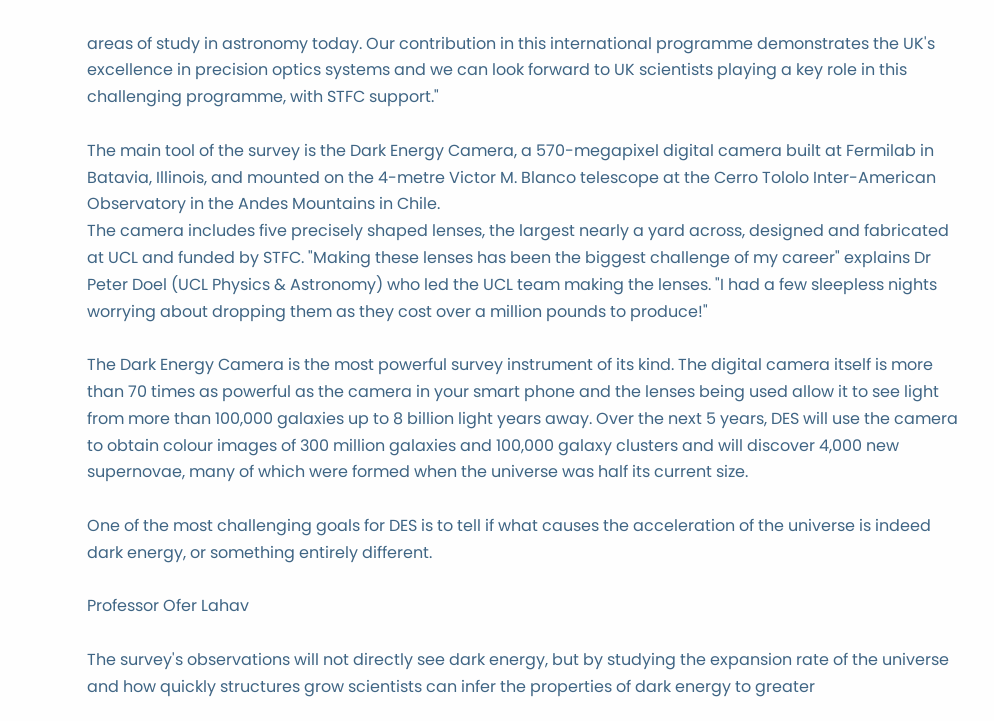areas of study in astronomy today. Our contribution in this international programme demonstrates the UK's excellence in precision optics systems and we can look forward to UK scientists playing a key role in this challenging programme, with STFC support."

The main tool of the survey is the Dark Energy Camera, a 570-megapixel digital camera built at Fermilab in Batavia, Illinois, and mounted on the 4-metre Victor M. Blanco telescope at the Cerro Tololo Inter-American Observatory in the Andes Mountains in Chile.
The camera includes five precisely shaped lenses, the largest nearly a yard across, designed and fabricated at UCL and funded by STFC. "Making these lenses has been the biggest challenge of my career" explains Dr Peter Doel (UCL Physics & Astronomy) who led the UCL team making the lenses. "I had a few sleepless nights worrying about dropping them as they cost over a million pounds to produce!"

The Dark Energy Camera is the most powerful survey instrument of its kind. The digital camera itself is more than 70 times as powerful as the camera in your smart phone and the lenses being used allow it to see light from more than 100,000 galaxies up to 8 billion light years away. Over the next 5 years, DES will use the camera to obtain colour images of 300 million galaxies and 100,000 galaxy clusters and will discover 4,000 new supernovae, many of which were formed when the universe was half its current size.

One of the most challenging goals for DES is to tell if what causes the acceleration of the universe is indeed dark energy, or something entirely different.

Professor Ofer Lahav

The survey's observations will not directly see dark energy, but by studying the expansion rate of the universe and how quickly structures grow scientists can infer the properties of dark energy to greater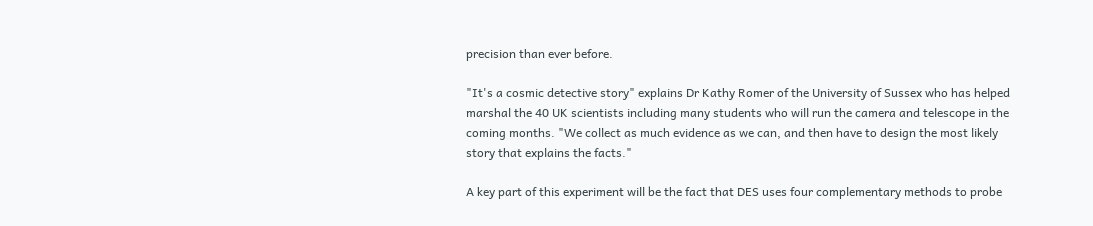precision than ever before.

"It's a cosmic detective story" explains Dr Kathy Romer of the University of Sussex who has helped marshal the 40 UK scientists including many students who will run the camera and telescope in the coming months. "We collect as much evidence as we can, and then have to design the most likely story that explains the facts."

A key part of this experiment will be the fact that DES uses four complementary methods to probe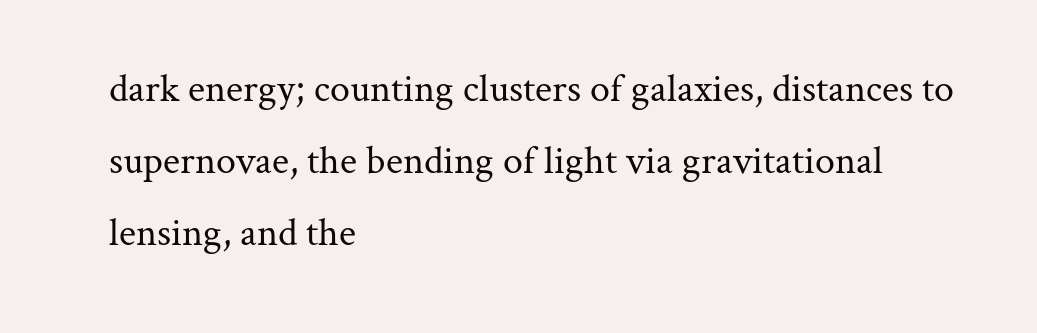dark energy; counting clusters of galaxies, distances to supernovae, the bending of light via gravitational lensing, and the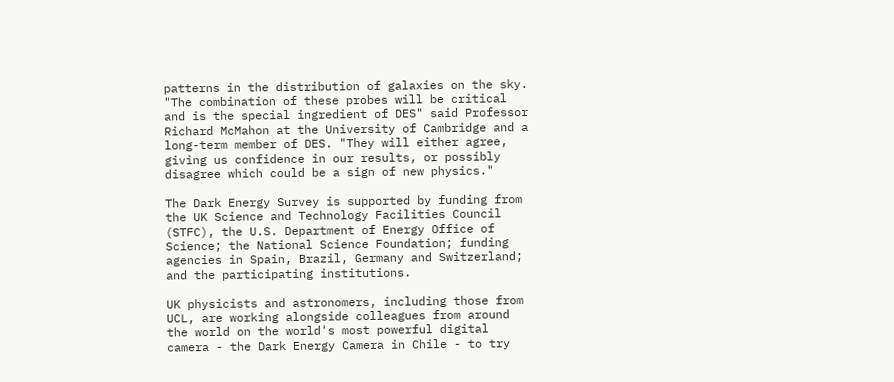patterns in the distribution of galaxies on the sky. "The combination of these probes will be critical and is the special ingredient of DES" said Professor Richard McMahon at the University of Cambridge and a long-term member of DES. "They will either agree, giving us confidence in our results, or possibly disagree which could be a sign of new physics."

The Dark Energy Survey is supported by funding from the UK Science and Technology Facilities Council (STFC), the U.S. Department of Energy Office of Science; the National Science Foundation; funding agencies in Spain, Brazil, Germany and Switzerland; and the participating institutions.

UK physicists and astronomers, including those from UCL, are working alongside colleagues from around the world on the world's most powerful digital camera - the Dark Energy Camera in Chile - to try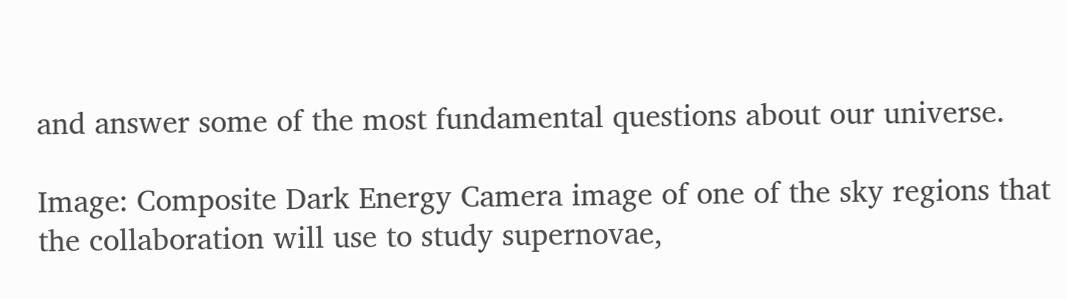and answer some of the most fundamental questions about our universe.

Image: Composite Dark Energy Camera image of one of the sky regions that the collaboration will use to study supernovae,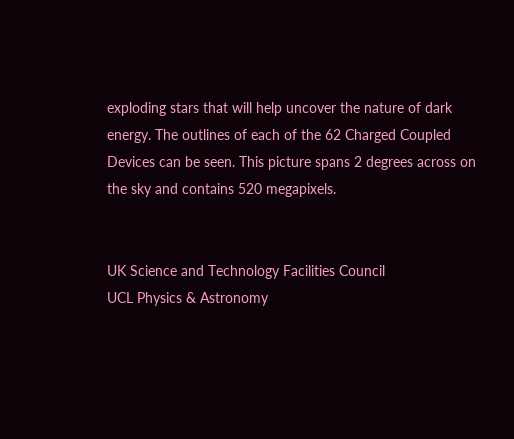exploding stars that will help uncover the nature of dark energy. The outlines of each of the 62 Charged Coupled Devices can be seen. This picture spans 2 degrees across on the sky and contains 520 megapixels.


UK Science and Technology Facilities Council
UCL Physics & Astronomy